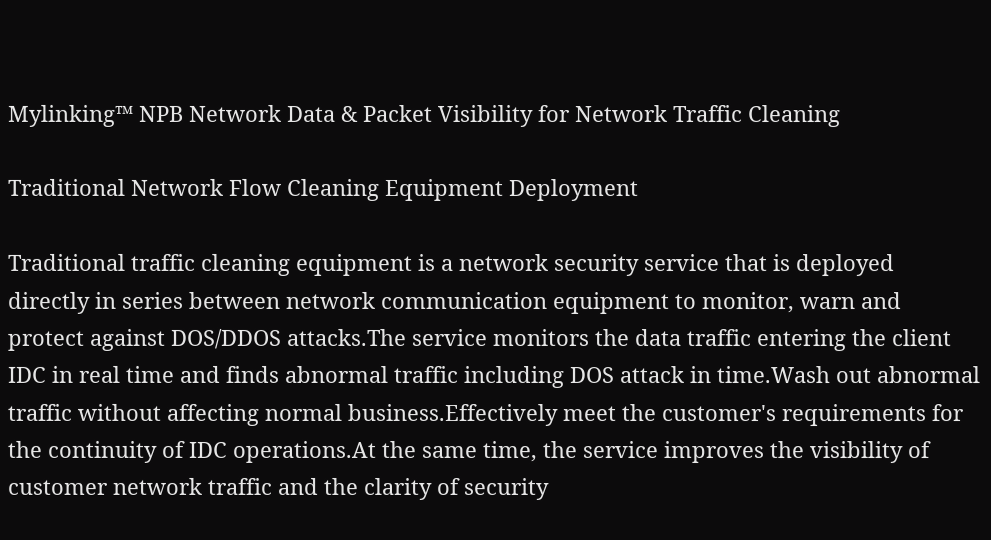Mylinking™ NPB Network Data & Packet Visibility for Network Traffic Cleaning

Traditional Network Flow Cleaning Equipment Deployment

Traditional traffic cleaning equipment is a network security service that is deployed directly in series between network communication equipment to monitor, warn and protect against DOS/DDOS attacks.The service monitors the data traffic entering the client IDC in real time and finds abnormal traffic including DOS attack in time.Wash out abnormal traffic without affecting normal business.Effectively meet the customer's requirements for the continuity of IDC operations.At the same time, the service improves the visibility of customer network traffic and the clarity of security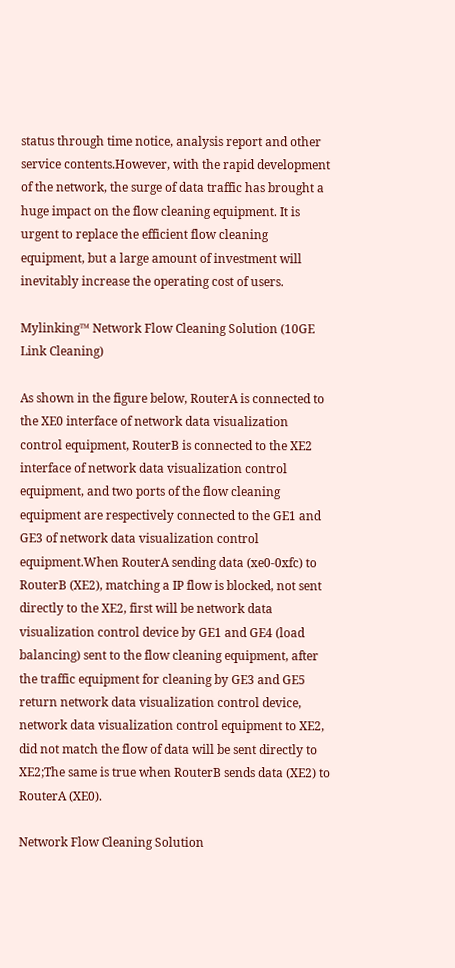status through time notice, analysis report and other service contents.However, with the rapid development of the network, the surge of data traffic has brought a huge impact on the flow cleaning equipment. It is urgent to replace the efficient flow cleaning equipment, but a large amount of investment will inevitably increase the operating cost of users.

Mylinking™ Network Flow Cleaning Solution (10GE Link Cleaning)

As shown in the figure below, RouterA is connected to the XE0 interface of network data visualization control equipment, RouterB is connected to the XE2 interface of network data visualization control equipment, and two ports of the flow cleaning equipment are respectively connected to the GE1 and GE3 of network data visualization control equipment.When RouterA sending data (xe0-0xfc) to RouterB (XE2), matching a IP flow is blocked, not sent directly to the XE2, first will be network data visualization control device by GE1 and GE4 (load balancing) sent to the flow cleaning equipment, after the traffic equipment for cleaning by GE3 and GE5 return network data visualization control device, network data visualization control equipment to XE2, did not match the flow of data will be sent directly to XE2;The same is true when RouterB sends data (XE2) to RouterA (XE0).

Network Flow Cleaning Solution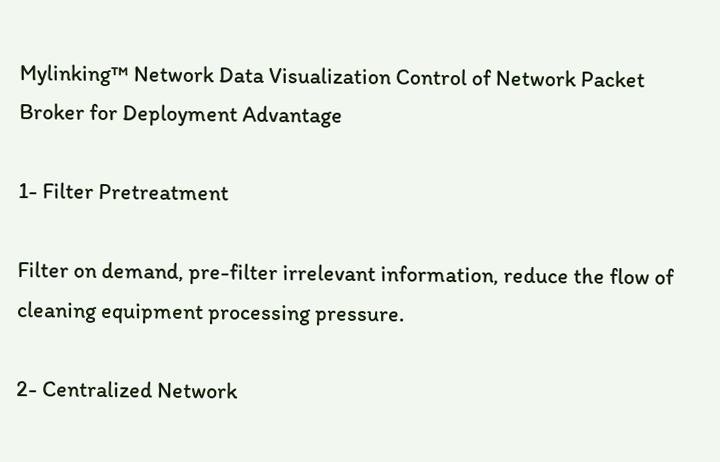Mylinking™ Network Data Visualization Control of Network Packet Broker for Deployment Advantage

1- Filter Pretreatment

Filter on demand, pre-filter irrelevant information, reduce the flow of cleaning equipment processing pressure.

2- Centralized Network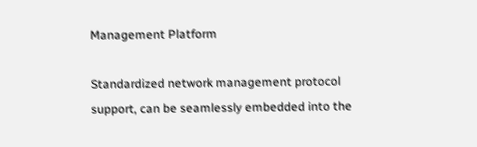Management Platform

Standardized network management protocol support, can be seamlessly embedded into the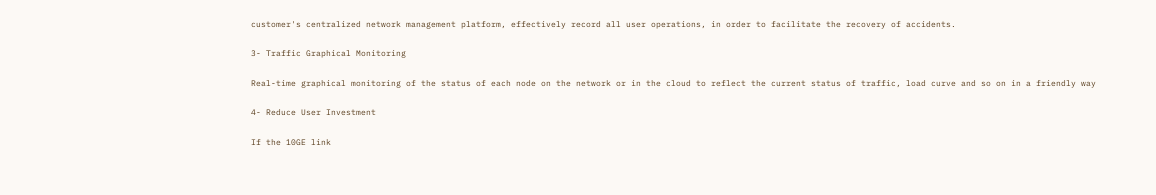customer's centralized network management platform, effectively record all user operations, in order to facilitate the recovery of accidents.

3- Traffic Graphical Monitoring

Real-time graphical monitoring of the status of each node on the network or in the cloud to reflect the current status of traffic, load curve and so on in a friendly way

4- Reduce User Investment

If the 10GE link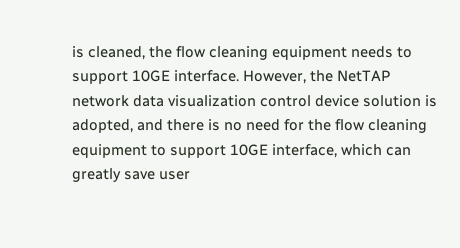is cleaned, the flow cleaning equipment needs to support 10GE interface. However, the NetTAP network data visualization control device solution is adopted, and there is no need for the flow cleaning equipment to support 10GE interface, which can greatly save user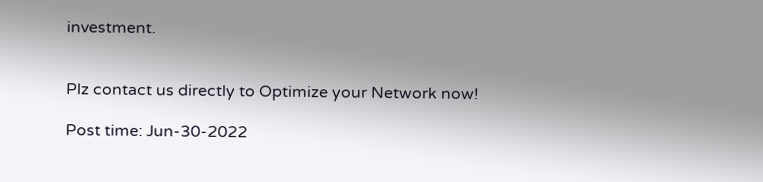investment.


Plz contact us directly to Optimize your Network now!

Post time: Jun-30-2022